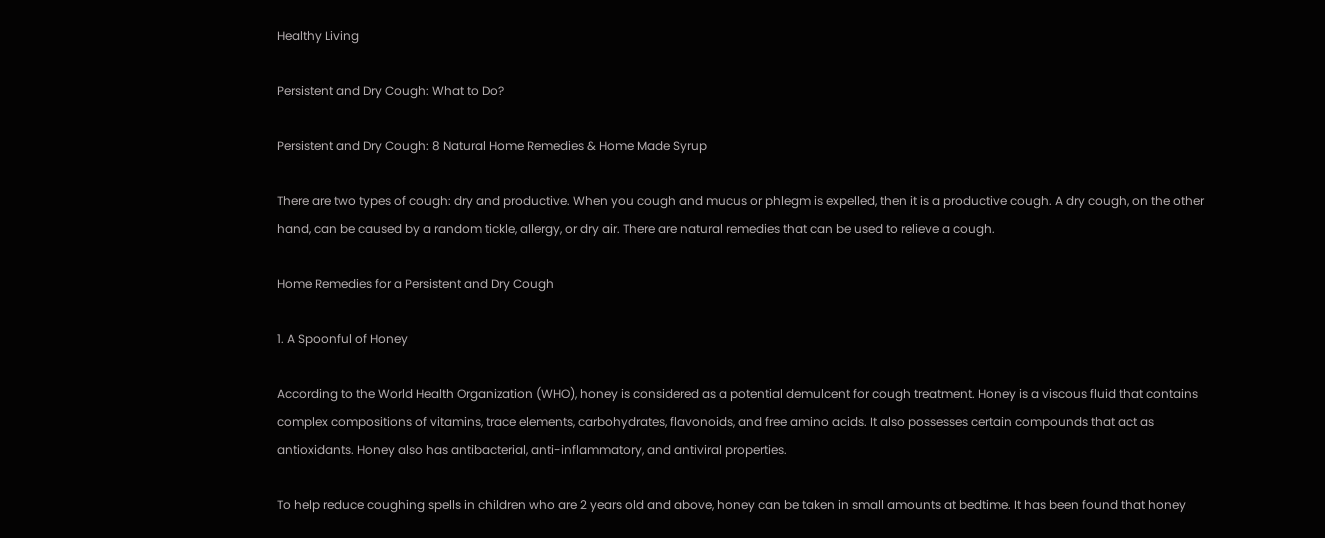Healthy Living

Persistent and Dry Cough: What to Do?

Persistent and Dry Cough: 8 Natural Home Remedies & Home Made Syrup

There are two types of cough: dry and productive. When you cough and mucus or phlegm is expelled, then it is a productive cough. A dry cough, on the other hand, can be caused by a random tickle, allergy, or dry air. There are natural remedies that can be used to relieve a cough.

Home Remedies for a Persistent and Dry Cough

1. A Spoonful of Honey

According to the World Health Organization (WHO), honey is considered as a potential demulcent for cough treatment. Honey is a viscous fluid that contains complex compositions of vitamins, trace elements, carbohydrates, flavonoids, and free amino acids. It also possesses certain compounds that act as antioxidants. Honey also has antibacterial, anti-inflammatory, and antiviral properties.

To help reduce coughing spells in children who are 2 years old and above, honey can be taken in small amounts at bedtime. It has been found that honey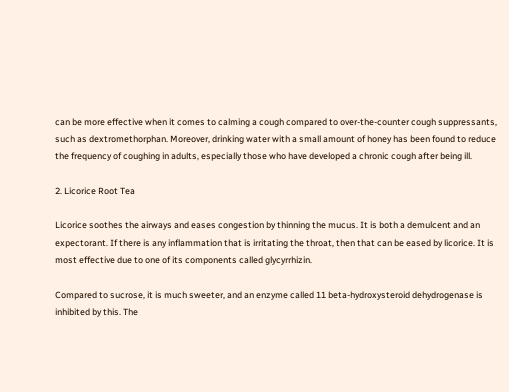can be more effective when it comes to calming a cough compared to over-the-counter cough suppressants, such as dextromethorphan. Moreover, drinking water with a small amount of honey has been found to reduce the frequency of coughing in adults, especially those who have developed a chronic cough after being ill.

2. Licorice Root Tea

Licorice soothes the airways and eases congestion by thinning the mucus. It is both a demulcent and an expectorant. If there is any inflammation that is irritating the throat, then that can be eased by licorice. It is most effective due to one of its components called glycyrrhizin.

Compared to sucrose, it is much sweeter, and an enzyme called 11 beta-hydroxysteroid dehydrogenase is inhibited by this. The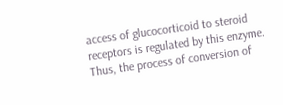access of glucocorticoid to steroid receptors is regulated by this enzyme. Thus, the process of conversion of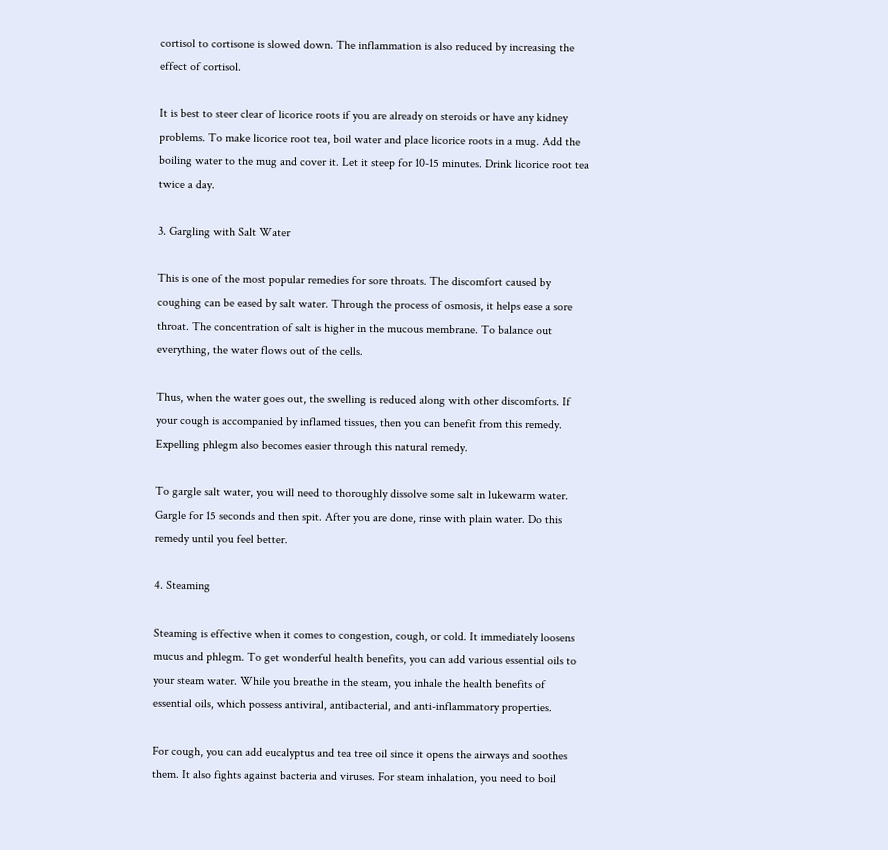cortisol to cortisone is slowed down. The inflammation is also reduced by increasing the effect of cortisol.

It is best to steer clear of licorice roots if you are already on steroids or have any kidney problems. To make licorice root tea, boil water and place licorice roots in a mug. Add the boiling water to the mug and cover it. Let it steep for 10-15 minutes. Drink licorice root tea twice a day.

3. Gargling with Salt Water

This is one of the most popular remedies for sore throats. The discomfort caused by coughing can be eased by salt water. Through the process of osmosis, it helps ease a sore throat. The concentration of salt is higher in the mucous membrane. To balance out everything, the water flows out of the cells.

Thus, when the water goes out, the swelling is reduced along with other discomforts. If your cough is accompanied by inflamed tissues, then you can benefit from this remedy. Expelling phlegm also becomes easier through this natural remedy.

To gargle salt water, you will need to thoroughly dissolve some salt in lukewarm water. Gargle for 15 seconds and then spit. After you are done, rinse with plain water. Do this remedy until you feel better.

4. Steaming

Steaming is effective when it comes to congestion, cough, or cold. It immediately loosens mucus and phlegm. To get wonderful health benefits, you can add various essential oils to your steam water. While you breathe in the steam, you inhale the health benefits of essential oils, which possess antiviral, antibacterial, and anti-inflammatory properties.

For cough, you can add eucalyptus and tea tree oil since it opens the airways and soothes them. It also fights against bacteria and viruses. For steam inhalation, you need to boil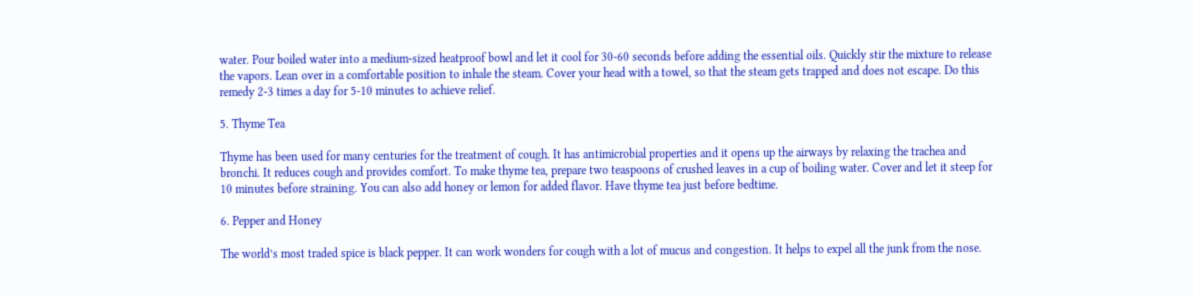water. Pour boiled water into a medium-sized heatproof bowl and let it cool for 30-60 seconds before adding the essential oils. Quickly stir the mixture to release the vapors. Lean over in a comfortable position to inhale the steam. Cover your head with a towel, so that the steam gets trapped and does not escape. Do this remedy 2-3 times a day for 5-10 minutes to achieve relief.

5. Thyme Tea

Thyme has been used for many centuries for the treatment of cough. It has antimicrobial properties and it opens up the airways by relaxing the trachea and bronchi. It reduces cough and provides comfort. To make thyme tea, prepare two teaspoons of crushed leaves in a cup of boiling water. Cover and let it steep for 10 minutes before straining. You can also add honey or lemon for added flavor. Have thyme tea just before bedtime.

6. Pepper and Honey

The world’s most traded spice is black pepper. It can work wonders for cough with a lot of mucus and congestion. It helps to expel all the junk from the nose.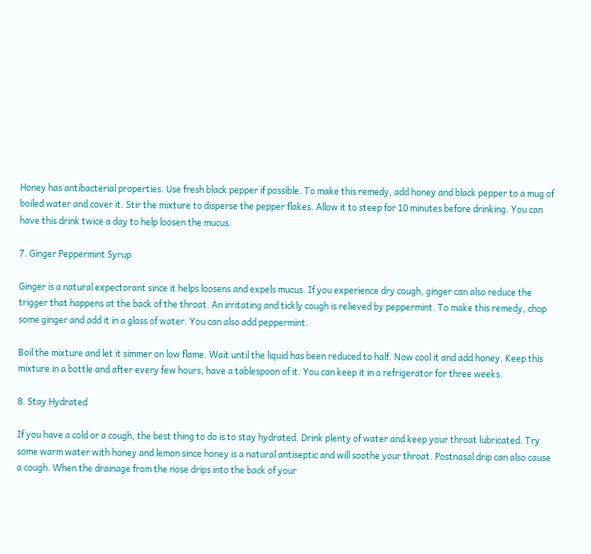Honey has antibacterial properties. Use fresh black pepper if possible. To make this remedy, add honey and black pepper to a mug of boiled water and cover it. Stir the mixture to disperse the pepper flakes. Allow it to steep for 10 minutes before drinking. You can have this drink twice a day to help loosen the mucus.

7. Ginger Peppermint Syrup

Ginger is a natural expectorant since it helps loosens and expels mucus. If you experience dry cough, ginger can also reduce the trigger that happens at the back of the throat. An irritating and tickly cough is relieved by peppermint. To make this remedy, chop some ginger and add it in a glass of water. You can also add peppermint.

Boil the mixture and let it simmer on low flame. Wait until the liquid has been reduced to half. Now cool it and add honey. Keep this mixture in a bottle and after every few hours, have a tablespoon of it. You can keep it in a refrigerator for three weeks.

8. Stay Hydrated

If you have a cold or a cough, the best thing to do is to stay hydrated. Drink plenty of water and keep your throat lubricated. Try some warm water with honey and lemon since honey is a natural antiseptic and will soothe your throat. Postnasal drip can also cause a cough. When the drainage from the nose drips into the back of your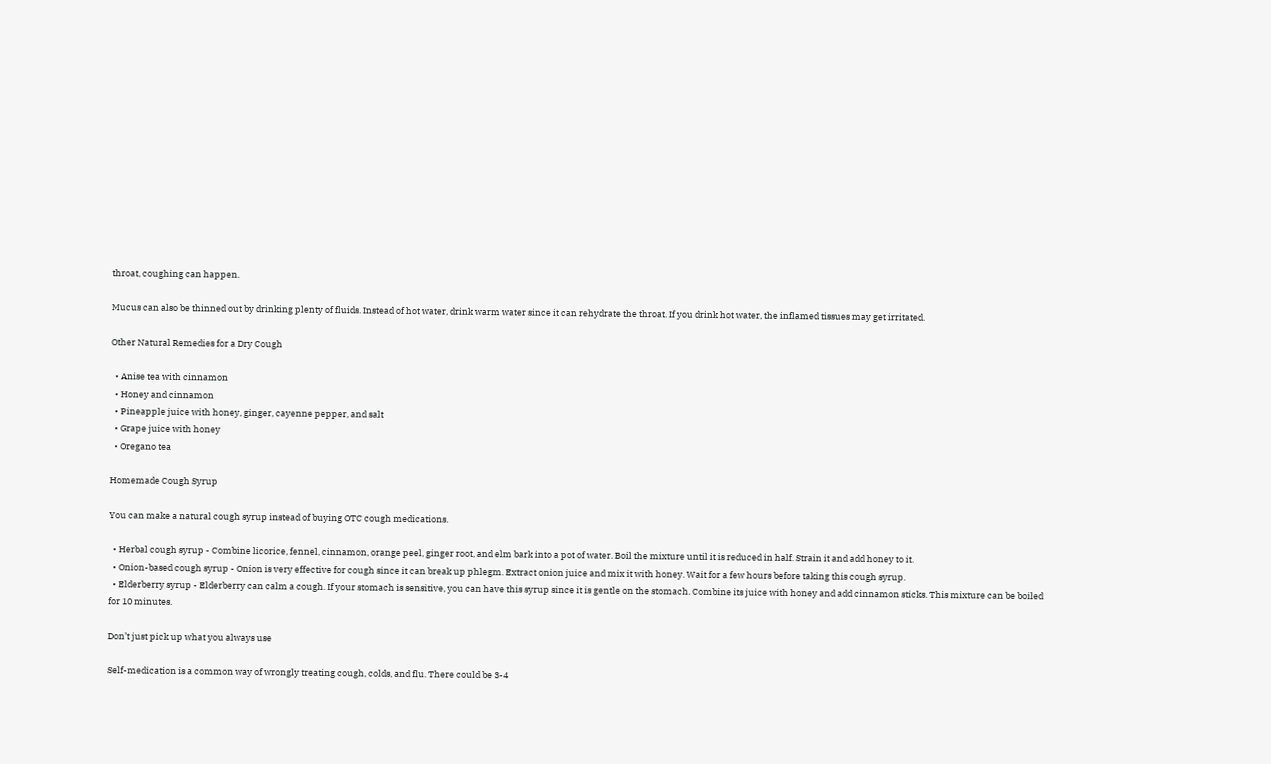throat, coughing can happen.

Mucus can also be thinned out by drinking plenty of fluids. Instead of hot water, drink warm water since it can rehydrate the throat. If you drink hot water, the inflamed tissues may get irritated.

Other Natural Remedies for a Dry Cough

  • Anise tea with cinnamon
  • Honey and cinnamon
  • Pineapple juice with honey, ginger, cayenne pepper, and salt
  • Grape juice with honey
  • Oregano tea

Homemade Cough Syrup

You can make a natural cough syrup instead of buying OTC cough medications.

  • Herbal cough syrup - Combine licorice, fennel, cinnamon, orange peel, ginger root, and elm bark into a pot of water. Boil the mixture until it is reduced in half. Strain it and add honey to it.
  • Onion-based cough syrup - Onion is very effective for cough since it can break up phlegm. Extract onion juice and mix it with honey. Wait for a few hours before taking this cough syrup.
  • Elderberry syrup - Elderberry can calm a cough. If your stomach is sensitive, you can have this syrup since it is gentle on the stomach. Combine its juice with honey and add cinnamon sticks. This mixture can be boiled for 10 minutes.

Don’t just pick up what you always use

Self-medication is a common way of wrongly treating cough, colds, and flu. There could be 3-4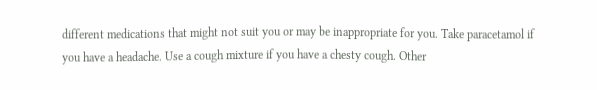different medications that might not suit you or may be inappropriate for you. Take paracetamol if you have a headache. Use a cough mixture if you have a chesty cough. Other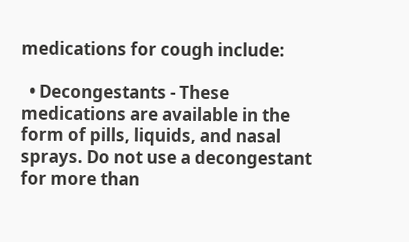medications for cough include:

  • Decongestants - These medications are available in the form of pills, liquids, and nasal sprays. Do not use a decongestant for more than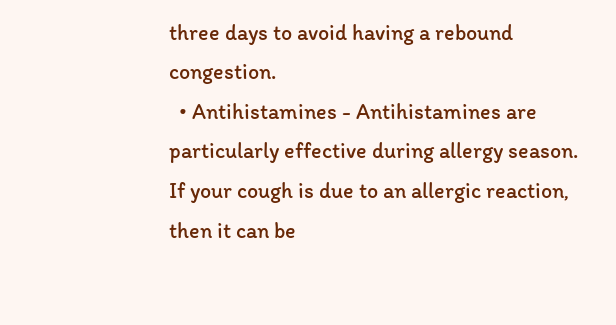three days to avoid having a rebound congestion.
  • Antihistamines - Antihistamines are particularly effective during allergy season. If your cough is due to an allergic reaction, then it can be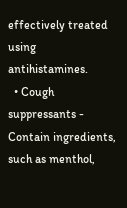effectively treated using antihistamines.
  • Cough suppressants - Contain ingredients, such as menthol,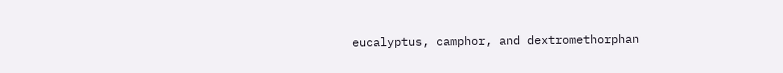eucalyptus, camphor, and dextromethorphan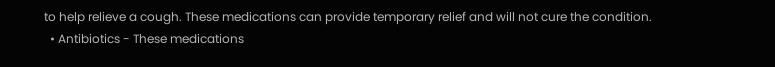to help relieve a cough. These medications can provide temporary relief and will not cure the condition.
  • Antibiotics - These medications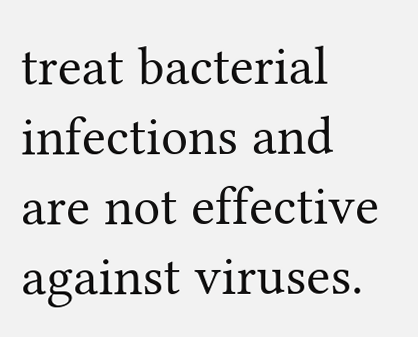treat bacterial infections and are not effective against viruses.